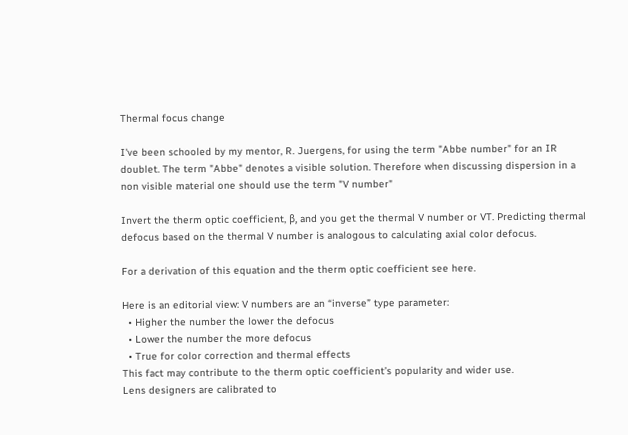Thermal focus change

I've been schooled by my mentor, R. Juergens, for using the term "Abbe number" for an IR doublet. The term "Abbe" denotes a visible solution. Therefore when discussing dispersion in a non visible material one should use the term "V number"

Invert the therm optic coefficient, β, and you get the thermal V number or VT. Predicting thermal defocus based on the thermal V number is analogous to calculating axial color defocus.

For a derivation of this equation and the therm optic coefficient see here.

Here is an editorial view: V numbers are an “inverse” type parameter:
  • Higher the number the lower the defocus
  • Lower the number the more defocus
  • True for color correction and thermal effects
This fact may contribute to the therm optic coefficient’s popularity and wider use.
Lens designers are calibrated to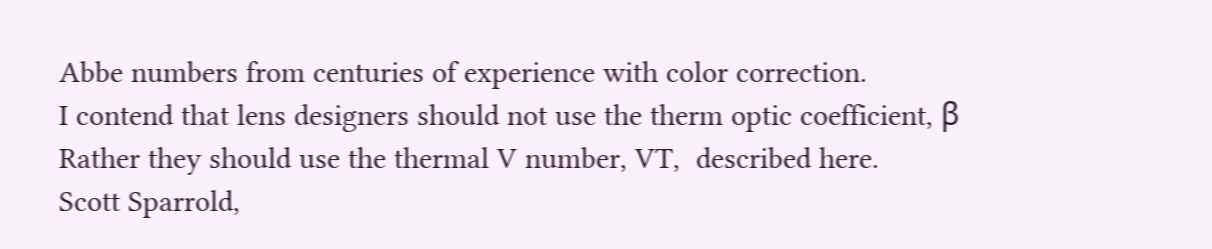Abbe numbers from centuries of experience with color correction.
I contend that lens designers should not use the therm optic coefficient, β
Rather they should use the thermal V number, VT,  described here.
Scott Sparrold,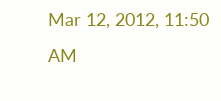Mar 12, 2012, 11:50 AM